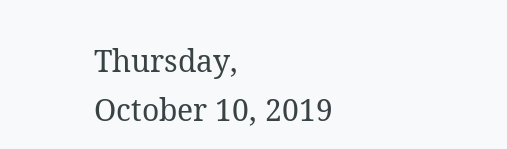Thursday, October 10, 2019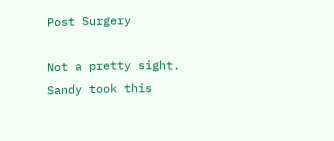Post Surgery

Not a pretty sight. Sandy took this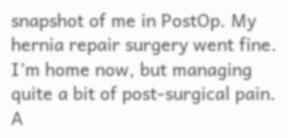snapshot of me in PostOp. My hernia repair surgery went fine. I’m home now, but managing quite a bit of post-surgical pain. A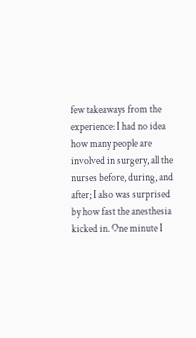few takeaways from the experience: I had no idea how many people are involved in surgery, all the nurses before, during, and after; I also was surprised by how fast the anesthesia kicked in. One minute I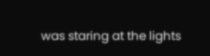was staring at the lights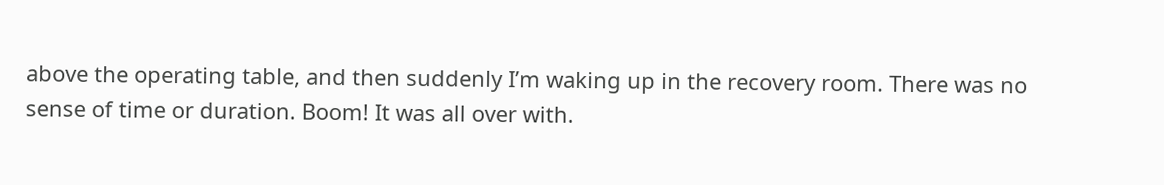above the operating table, and then suddenly I’m waking up in the recovery room. There was no sense of time or duration. Boom! It was all over with.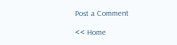Post a Comment

<< Home